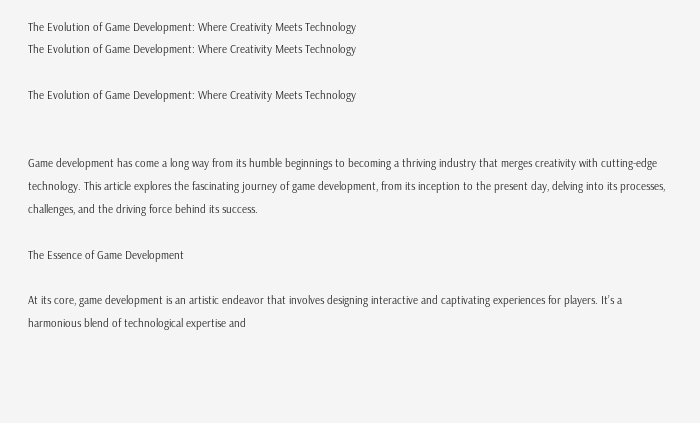The Evolution of Game Development: Where Creativity Meets Technology
The Evolution of Game Development: Where Creativity Meets Technology

The Evolution of Game Development: Where Creativity Meets Technology


Game development has come a long way from its humble beginnings to becoming a thriving industry that merges creativity with cutting-edge technology. This article explores the fascinating journey of game development, from its inception to the present day, delving into its processes, challenges, and the driving force behind its success.

The Essence of Game Development

At its core, game development is an artistic endeavor that involves designing interactive and captivating experiences for players. It’s a harmonious blend of technological expertise and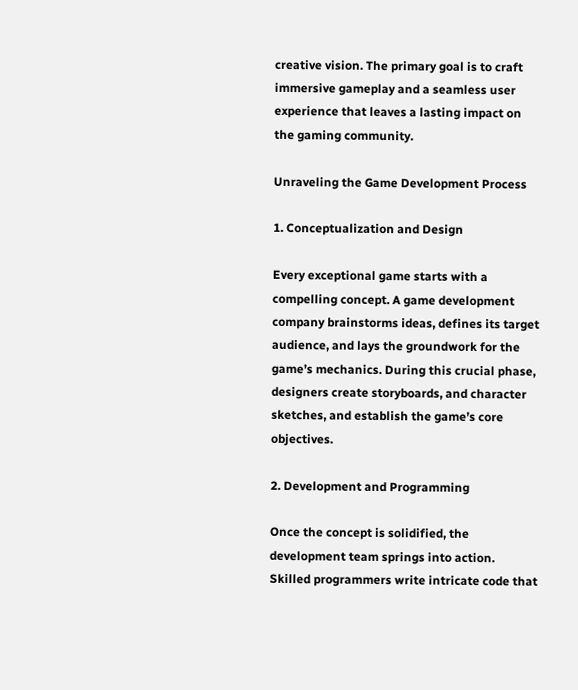creative vision. The primary goal is to craft immersive gameplay and a seamless user experience that leaves a lasting impact on the gaming community.

Unraveling the Game Development Process

1. Conceptualization and Design

Every exceptional game starts with a compelling concept. A game development company brainstorms ideas, defines its target audience, and lays the groundwork for the game’s mechanics. During this crucial phase, designers create storyboards, and character sketches, and establish the game’s core objectives.

2. Development and Programming

Once the concept is solidified, the development team springs into action. Skilled programmers write intricate code that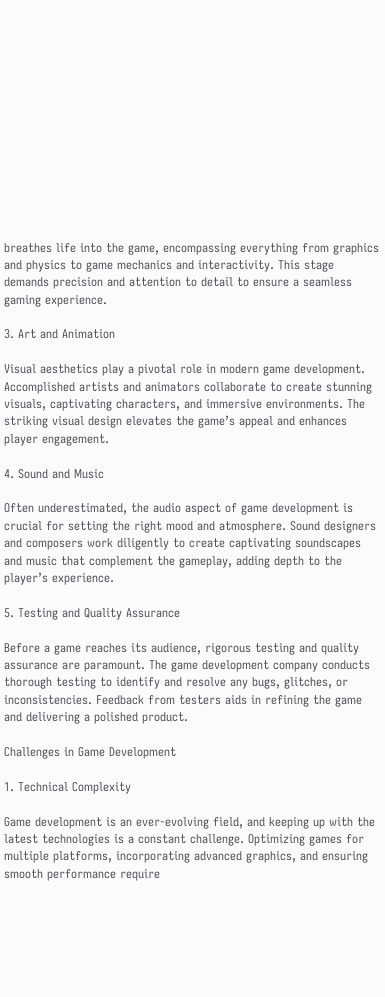breathes life into the game, encompassing everything from graphics and physics to game mechanics and interactivity. This stage demands precision and attention to detail to ensure a seamless gaming experience.

3. Art and Animation

Visual aesthetics play a pivotal role in modern game development. Accomplished artists and animators collaborate to create stunning visuals, captivating characters, and immersive environments. The striking visual design elevates the game’s appeal and enhances player engagement.

4. Sound and Music

Often underestimated, the audio aspect of game development is crucial for setting the right mood and atmosphere. Sound designers and composers work diligently to create captivating soundscapes and music that complement the gameplay, adding depth to the player’s experience.

5. Testing and Quality Assurance

Before a game reaches its audience, rigorous testing and quality assurance are paramount. The game development company conducts thorough testing to identify and resolve any bugs, glitches, or inconsistencies. Feedback from testers aids in refining the game and delivering a polished product.

Challenges in Game Development

1. Technical Complexity

Game development is an ever-evolving field, and keeping up with the latest technologies is a constant challenge. Optimizing games for multiple platforms, incorporating advanced graphics, and ensuring smooth performance require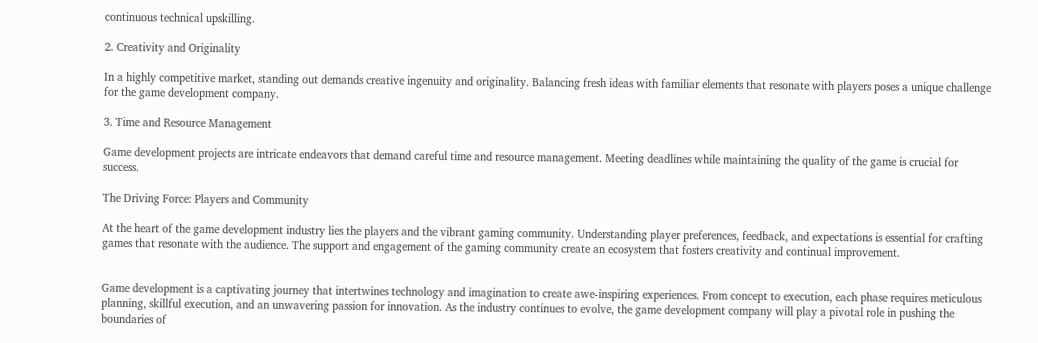continuous technical upskilling.

2. Creativity and Originality

In a highly competitive market, standing out demands creative ingenuity and originality. Balancing fresh ideas with familiar elements that resonate with players poses a unique challenge for the game development company.

3. Time and Resource Management

Game development projects are intricate endeavors that demand careful time and resource management. Meeting deadlines while maintaining the quality of the game is crucial for success.

The Driving Force: Players and Community

At the heart of the game development industry lies the players and the vibrant gaming community. Understanding player preferences, feedback, and expectations is essential for crafting games that resonate with the audience. The support and engagement of the gaming community create an ecosystem that fosters creativity and continual improvement.


Game development is a captivating journey that intertwines technology and imagination to create awe-inspiring experiences. From concept to execution, each phase requires meticulous planning, skillful execution, and an unwavering passion for innovation. As the industry continues to evolve, the game development company will play a pivotal role in pushing the boundaries of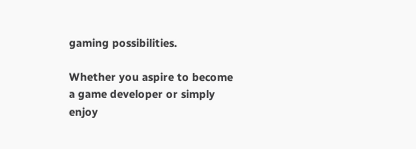gaming possibilities.

Whether you aspire to become a game developer or simply enjoy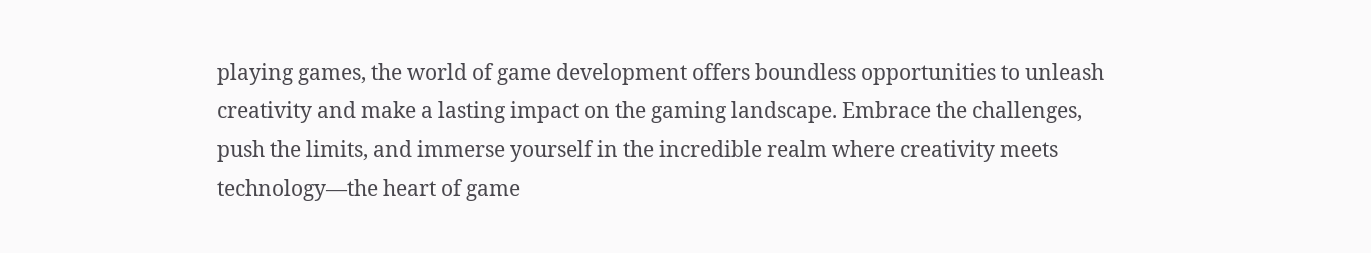playing games, the world of game development offers boundless opportunities to unleash creativity and make a lasting impact on the gaming landscape. Embrace the challenges, push the limits, and immerse yourself in the incredible realm where creativity meets technology—the heart of game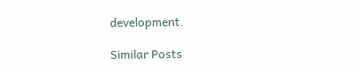development.

Similar Posts